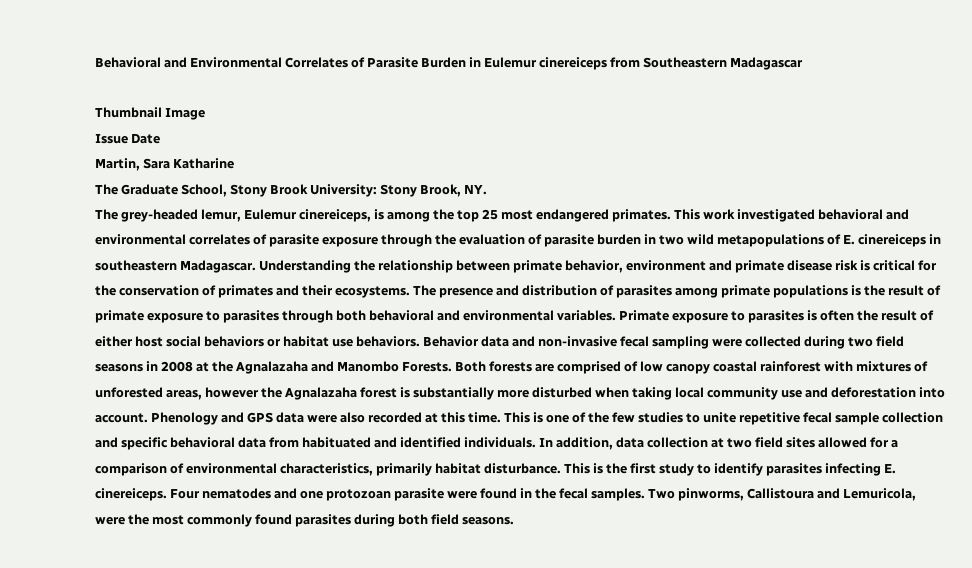Behavioral and Environmental Correlates of Parasite Burden in Eulemur cinereiceps from Southeastern Madagascar

Thumbnail Image
Issue Date
Martin, Sara Katharine
The Graduate School, Stony Brook University: Stony Brook, NY.
The grey-headed lemur, Eulemur cinereiceps, is among the top 25 most endangered primates. This work investigated behavioral and environmental correlates of parasite exposure through the evaluation of parasite burden in two wild metapopulations of E. cinereiceps in southeastern Madagascar. Understanding the relationship between primate behavior, environment and primate disease risk is critical for the conservation of primates and their ecosystems. The presence and distribution of parasites among primate populations is the result of primate exposure to parasites through both behavioral and environmental variables. Primate exposure to parasites is often the result of either host social behaviors or habitat use behaviors. Behavior data and non-invasive fecal sampling were collected during two field seasons in 2008 at the Agnalazaha and Manombo Forests. Both forests are comprised of low canopy coastal rainforest with mixtures of unforested areas, however the Agnalazaha forest is substantially more disturbed when taking local community use and deforestation into account. Phenology and GPS data were also recorded at this time. This is one of the few studies to unite repetitive fecal sample collection and specific behavioral data from habituated and identified individuals. In addition, data collection at two field sites allowed for a comparison of environmental characteristics, primarily habitat disturbance. This is the first study to identify parasites infecting E. cinereiceps. Four nematodes and one protozoan parasite were found in the fecal samples. Two pinworms, Callistoura and Lemuricola, were the most commonly found parasites during both field seasons.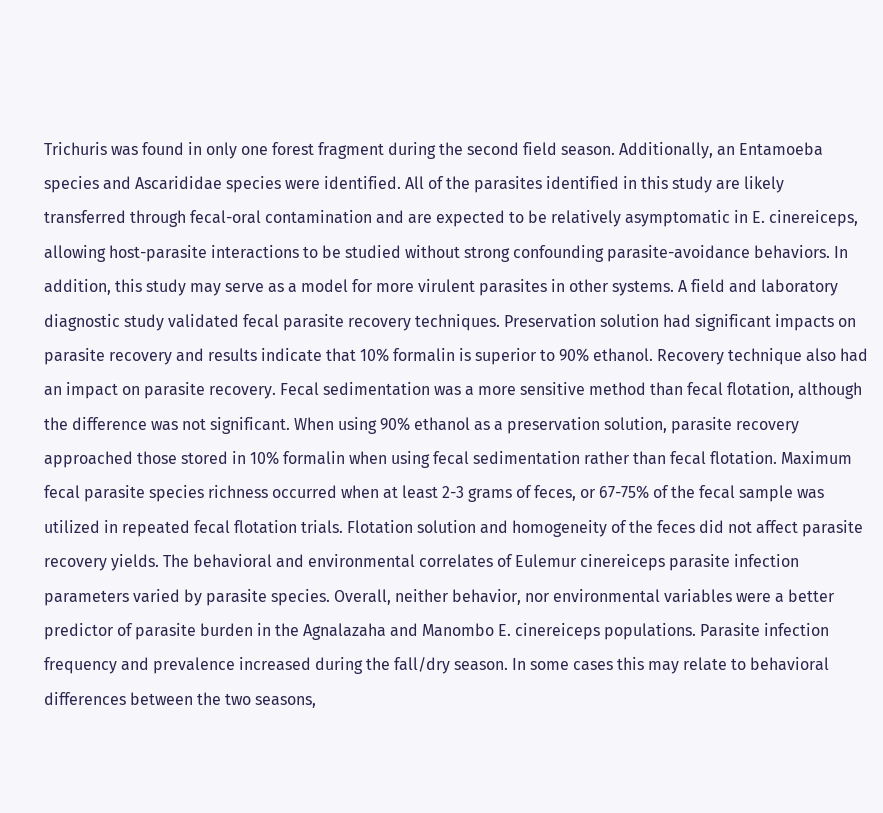Trichuris was found in only one forest fragment during the second field season. Additionally, an Entamoeba species and Ascarididae species were identified. All of the parasites identified in this study are likely transferred through fecal-oral contamination and are expected to be relatively asymptomatic in E. cinereiceps, allowing host-parasite interactions to be studied without strong confounding parasite-avoidance behaviors. In addition, this study may serve as a model for more virulent parasites in other systems. A field and laboratory diagnostic study validated fecal parasite recovery techniques. Preservation solution had significant impacts on parasite recovery and results indicate that 10% formalin is superior to 90% ethanol. Recovery technique also had an impact on parasite recovery. Fecal sedimentation was a more sensitive method than fecal flotation, although the difference was not significant. When using 90% ethanol as a preservation solution, parasite recovery approached those stored in 10% formalin when using fecal sedimentation rather than fecal flotation. Maximum fecal parasite species richness occurred when at least 2-3 grams of feces, or 67-75% of the fecal sample was utilized in repeated fecal flotation trials. Flotation solution and homogeneity of the feces did not affect parasite recovery yields. The behavioral and environmental correlates of Eulemur cinereiceps parasite infection parameters varied by parasite species. Overall, neither behavior, nor environmental variables were a better predictor of parasite burden in the Agnalazaha and Manombo E. cinereiceps populations. Parasite infection frequency and prevalence increased during the fall/dry season. In some cases this may relate to behavioral differences between the two seasons,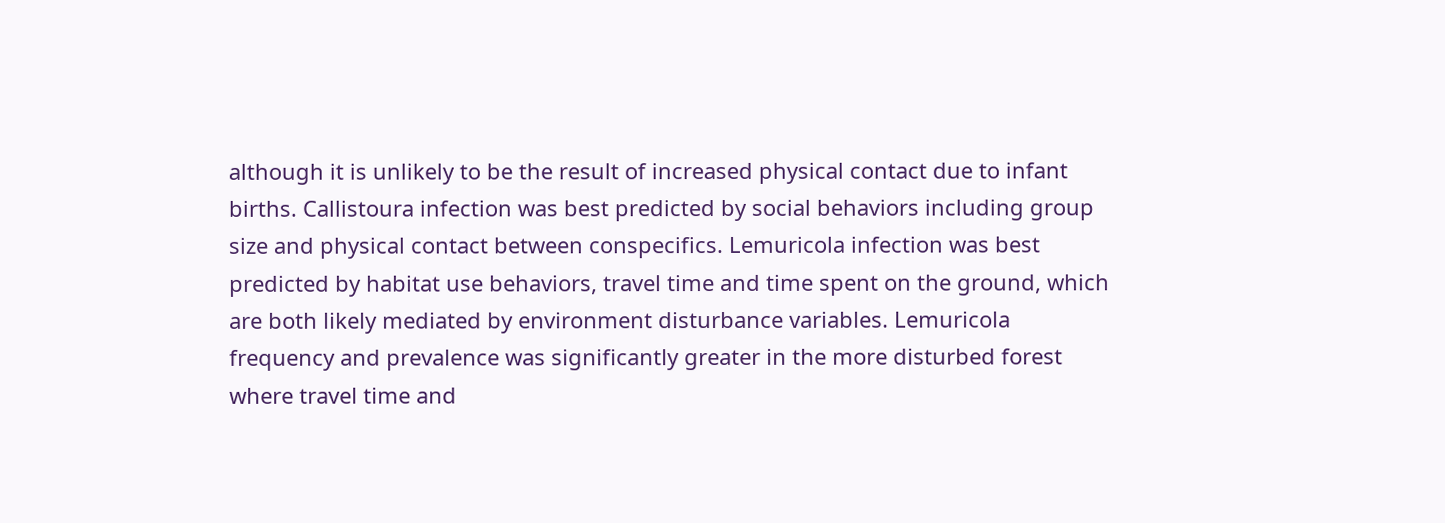although it is unlikely to be the result of increased physical contact due to infant births. Callistoura infection was best predicted by social behaviors including group size and physical contact between conspecifics. Lemuricola infection was best predicted by habitat use behaviors, travel time and time spent on the ground, which are both likely mediated by environment disturbance variables. Lemuricola frequency and prevalence was significantly greater in the more disturbed forest where travel time and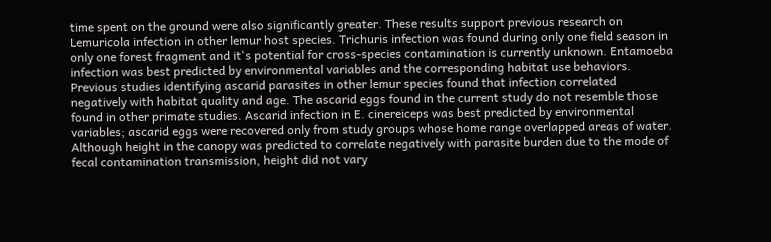time spent on the ground were also significantly greater. These results support previous research on Lemuricola infection in other lemur host species. Trichuris infection was found during only one field season in only one forest fragment and it's potential for cross-species contamination is currently unknown. Entamoeba infection was best predicted by environmental variables and the corresponding habitat use behaviors. Previous studies identifying ascarid parasites in other lemur species found that infection correlated negatively with habitat quality and age. The ascarid eggs found in the current study do not resemble those found in other primate studies. Ascarid infection in E. cinereiceps was best predicted by environmental variables; ascarid eggs were recovered only from study groups whose home range overlapped areas of water. Although height in the canopy was predicted to correlate negatively with parasite burden due to the mode of fecal contamination transmission, height did not vary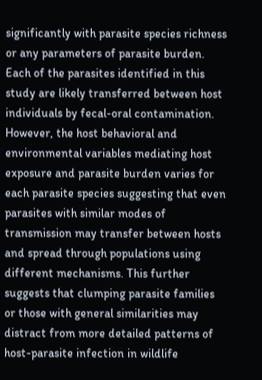significantly with parasite species richness or any parameters of parasite burden. Each of the parasites identified in this study are likely transferred between host individuals by fecal-oral contamination. However, the host behavioral and environmental variables mediating host exposure and parasite burden varies for each parasite species suggesting that even parasites with similar modes of transmission may transfer between hosts and spread through populations using different mechanisms. This further suggests that clumping parasite families or those with general similarities may distract from more detailed patterns of host-parasite infection in wildlife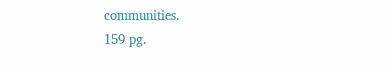communities.
159 pg.